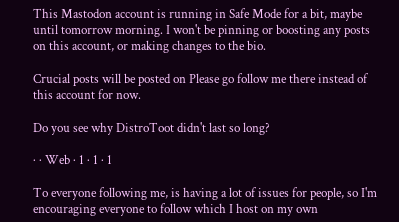This Mastodon account is running in Safe Mode for a bit, maybe until tomorrow morning. I won't be pinning or boosting any posts on this account, or making changes to the bio.

Crucial posts will be posted on Please go follow me there instead of this account for now.

Do you see why DistroToot didn't last so long?

· · Web · 1 · 1 · 1

To everyone following me, is having a lot of issues for people, so I'm encouraging everyone to follow which I host on my own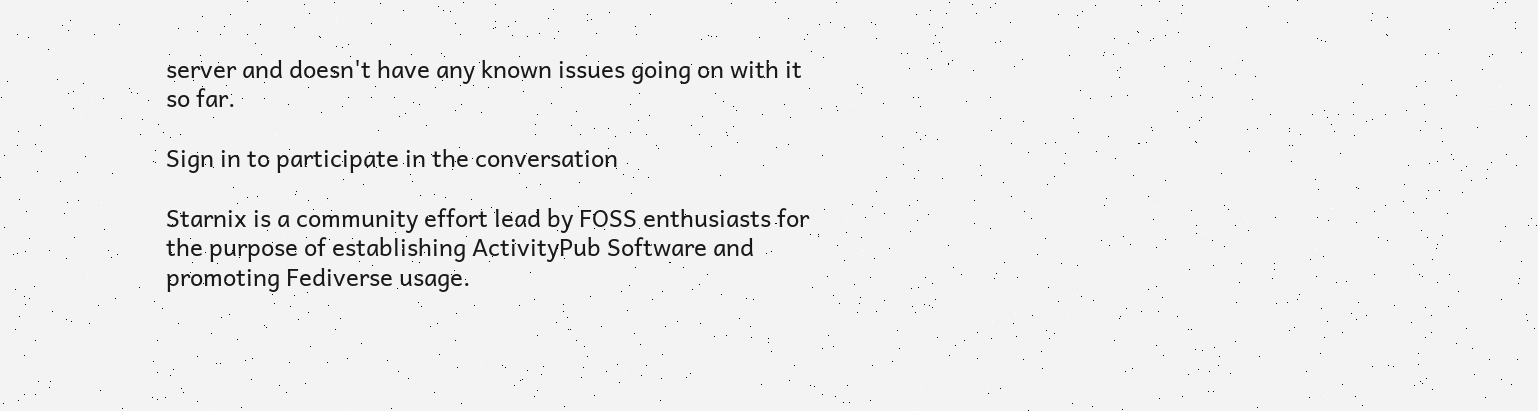server and doesn't have any known issues going on with it so far.

Sign in to participate in the conversation

Starnix is a community effort lead by FOSS enthusiasts for the purpose of establishing ActivityPub Software and promoting Fediverse usage.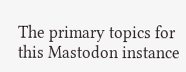The primary topics for this Mastodon instance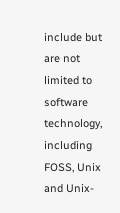include but are not limited to software technology, including FOSS, Unix and Unix-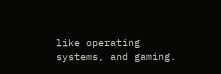like operating systems, and gaming.